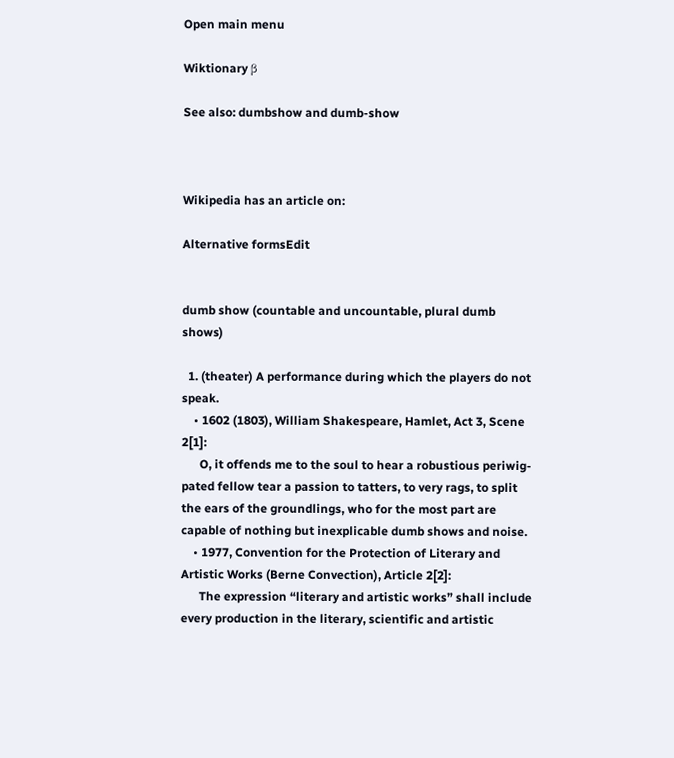Open main menu

Wiktionary β

See also: dumbshow and dumb-show



Wikipedia has an article on:

Alternative formsEdit


dumb show (countable and uncountable, plural dumb shows)

  1. (theater) A performance during which the players do not speak.
    • 1602 (1803), William Shakespeare, Hamlet, Act 3, Scene 2[1]:
      O, it offends me to the soul to hear a robustious periwig-pated fellow tear a passion to tatters, to very rags, to split the ears of the groundlings, who for the most part are capable of nothing but inexplicable dumb shows and noise.
    • 1977, Convention for the Protection of Literary and Artistic Works (Berne Convection), Article 2[2]:
      The expression “literary and artistic works” shall include every production in the literary, scientific and artistic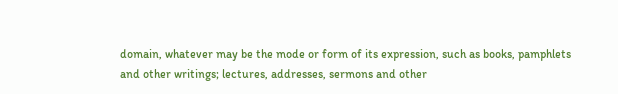domain, whatever may be the mode or form of its expression, such as books, pamphlets and other writings; lectures, addresses, sermons and other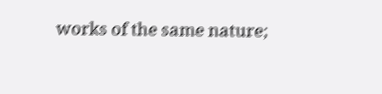works of the same nature;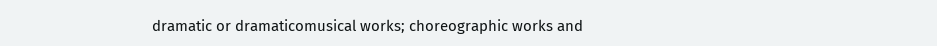dramatic or dramaticomusical works; choreographic works and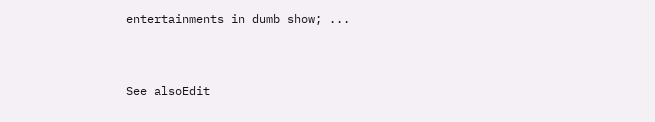entertainments in dumb show; ...


See alsoEdit